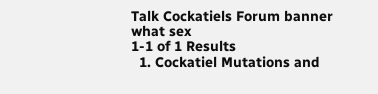Talk Cockatiels Forum banner
what sex
1-1 of 1 Results
  1. Cockatiel Mutations and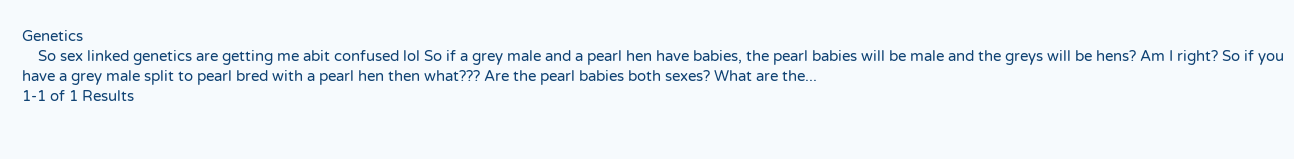Genetics
    So sex linked genetics are getting me abit confused lol So if a grey male and a pearl hen have babies, the pearl babies will be male and the greys will be hens? Am I right? So if you have a grey male split to pearl bred with a pearl hen then what??? Are the pearl babies both sexes? What are the...
1-1 of 1 Results